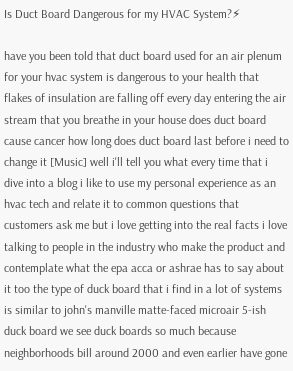Is Duct Board Dangerous for my HVAC System?⚡

have you been told that duct board used for an air plenum for your hvac system is dangerous to your health that flakes of insulation are falling off every day entering the air stream that you breathe in your house does duct board cause cancer how long does duct board last before i need to change it [Music] well i'll tell you what every time that i dive into a blog i like to use my personal experience as an hvac tech and relate it to common questions that customers ask me but i love getting into the real facts i love talking to people in the industry who make the product and contemplate what the epa acca or ashrae has to say about it too the type of duck board that i find in a lot of systems is similar to john's manville matte-faced microair 5-ish duck board we see duck boards so much because neighborhoods bill around 2000 and even earlier have gone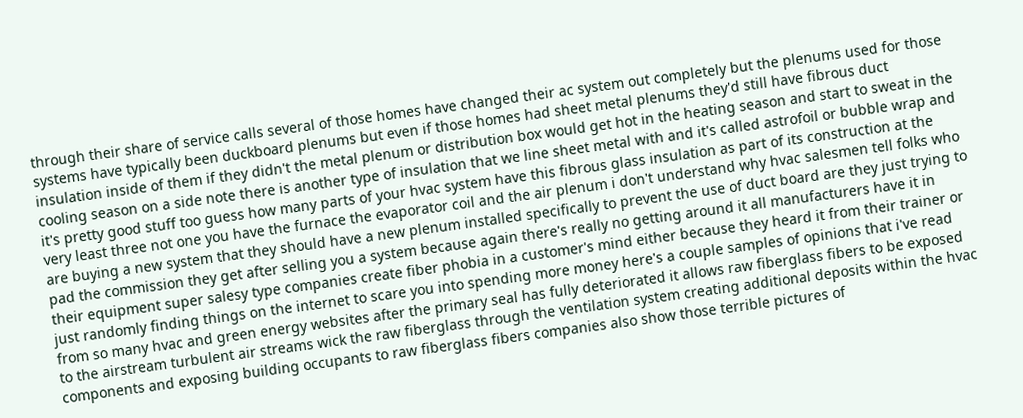through their share of service calls several of those homes have changed their ac system out completely but the plenums used for those systems have typically been duckboard plenums but even if those homes had sheet metal plenums they'd still have fibrous duct insulation inside of them if they didn't the metal plenum or distribution box would get hot in the heating season and start to sweat in the cooling season on a side note there is another type of insulation that we line sheet metal with and it's called astrofoil or bubble wrap and it's pretty good stuff too guess how many parts of your hvac system have this fibrous glass insulation as part of its construction at the very least three not one you have the furnace the evaporator coil and the air plenum i don't understand why hvac salesmen tell folks who are buying a new system that they should have a new plenum installed specifically to prevent the use of duct board are they just trying to pad the commission they get after selling you a system because again there's really no getting around it all manufacturers have it in their equipment super salesy type companies create fiber phobia in a customer's mind either because they heard it from their trainer or just randomly finding things on the internet to scare you into spending more money here's a couple samples of opinions that i've read from so many hvac and green energy websites after the primary seal has fully deteriorated it allows raw fiberglass fibers to be exposed to the airstream turbulent air streams wick the raw fiberglass through the ventilation system creating additional deposits within the hvac components and exposing building occupants to raw fiberglass fibers companies also show those terrible pictures of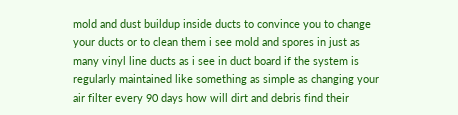mold and dust buildup inside ducts to convince you to change your ducts or to clean them i see mold and spores in just as many vinyl line ducts as i see in duct board if the system is regularly maintained like something as simple as changing your air filter every 90 days how will dirt and debris find their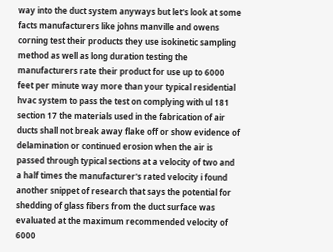way into the duct system anyways but let's look at some facts manufacturers like johns manville and owens corning test their products they use isokinetic sampling method as well as long duration testing the manufacturers rate their product for use up to 6000 feet per minute way more than your typical residential hvac system to pass the test on complying with ul 181 section 17 the materials used in the fabrication of air ducts shall not break away flake off or show evidence of delamination or continued erosion when the air is passed through typical sections at a velocity of two and a half times the manufacturer's rated velocity i found another snippet of research that says the potential for shedding of glass fibers from the duct surface was evaluated at the maximum recommended velocity of 6000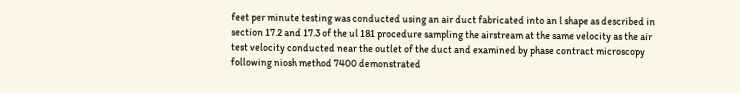feet per minute testing was conducted using an air duct fabricated into an l shape as described in section 17.2 and 17.3 of the ul 181 procedure sampling the airstream at the same velocity as the air test velocity conducted near the outlet of the duct and examined by phase contract microscopy following niosh method 7400 demonstrated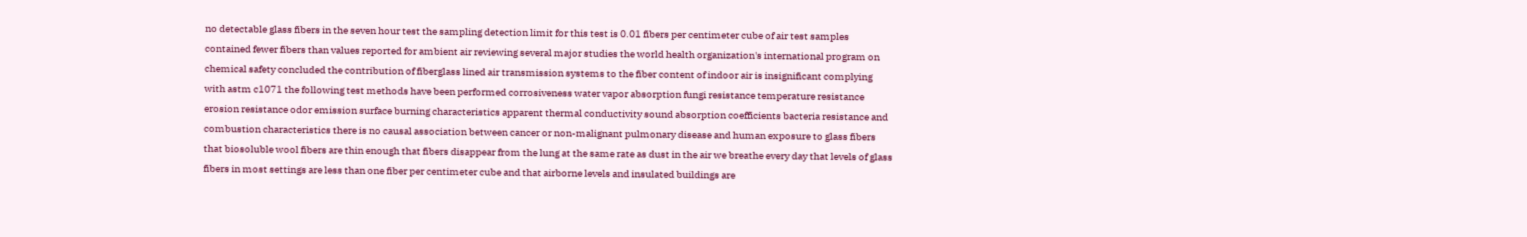no detectable glass fibers in the seven hour test the sampling detection limit for this test is 0.01 fibers per centimeter cube of air test samples contained fewer fibers than values reported for ambient air reviewing several major studies the world health organization's international program on chemical safety concluded the contribution of fiberglass lined air transmission systems to the fiber content of indoor air is insignificant complying with astm c1071 the following test methods have been performed corrosiveness water vapor absorption fungi resistance temperature resistance erosion resistance odor emission surface burning characteristics apparent thermal conductivity sound absorption coefficients bacteria resistance and combustion characteristics there is no causal association between cancer or non-malignant pulmonary disease and human exposure to glass fibers that biosoluble wool fibers are thin enough that fibers disappear from the lung at the same rate as dust in the air we breathe every day that levels of glass fibers in most settings are less than one fiber per centimeter cube and that airborne levels and insulated buildings are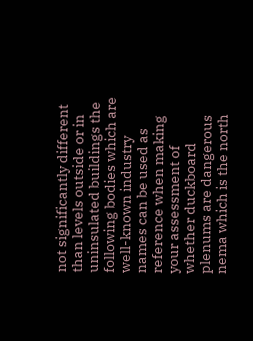not significantly different than levels outside or in uninsulated buildings the following bodies which are well-known industry names can be used as reference when making your assessment of whether duckboard plenums are dangerous nema which is the north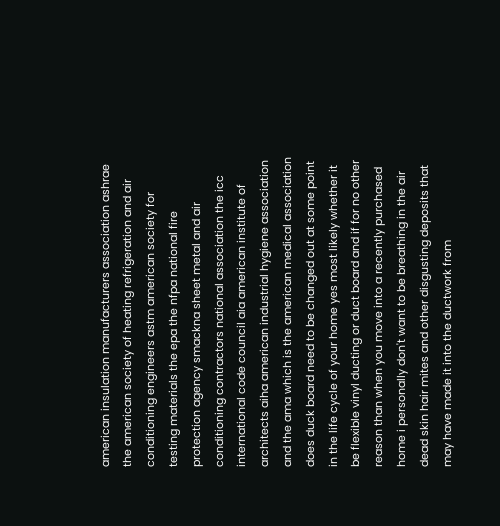american insulation manufacturers association ashrae the american society of heating refrigeration and air conditioning engineers astm american society for testing materials the epa the nfpa national fire protection agency smackna sheet metal and air conditioning contractors national association the icc international code council aia american institute of architects aiha american industrial hygiene association and the ama which is the american medical association does duck board need to be changed out at some point in the life cycle of your home yes most likely whether it be flexible vinyl ducting or duct board and if for no other reason than when you move into a recently purchased home i personally don't want to be breathing in the air dead skin hair mites and other disgusting deposits that may have made it into the ductwork from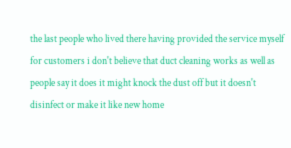the last people who lived there having provided the service myself for customers i don't believe that duct cleaning works as well as people say it does it might knock the dust off but it doesn't disinfect or make it like new home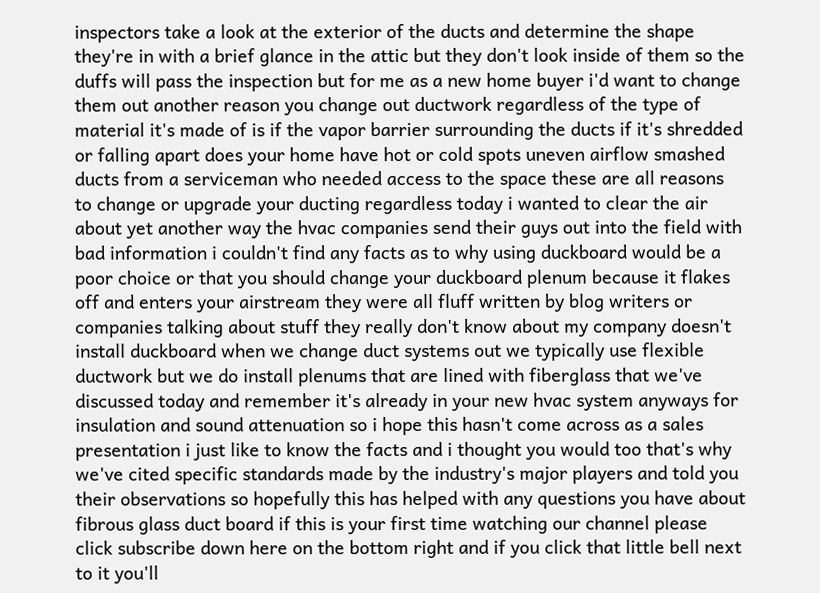inspectors take a look at the exterior of the ducts and determine the shape they're in with a brief glance in the attic but they don't look inside of them so the duffs will pass the inspection but for me as a new home buyer i'd want to change them out another reason you change out ductwork regardless of the type of material it's made of is if the vapor barrier surrounding the ducts if it's shredded or falling apart does your home have hot or cold spots uneven airflow smashed ducts from a serviceman who needed access to the space these are all reasons to change or upgrade your ducting regardless today i wanted to clear the air about yet another way the hvac companies send their guys out into the field with bad information i couldn't find any facts as to why using duckboard would be a poor choice or that you should change your duckboard plenum because it flakes off and enters your airstream they were all fluff written by blog writers or companies talking about stuff they really don't know about my company doesn't install duckboard when we change duct systems out we typically use flexible ductwork but we do install plenums that are lined with fiberglass that we've discussed today and remember it's already in your new hvac system anyways for insulation and sound attenuation so i hope this hasn't come across as a sales presentation i just like to know the facts and i thought you would too that's why we've cited specific standards made by the industry's major players and told you their observations so hopefully this has helped with any questions you have about fibrous glass duct board if this is your first time watching our channel please click subscribe down here on the bottom right and if you click that little bell next to it you'll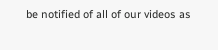be notified of all of our videos as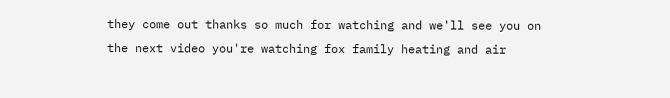they come out thanks so much for watching and we'll see you on the next video you're watching fox family heating and air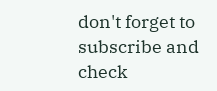don't forget to subscribe and check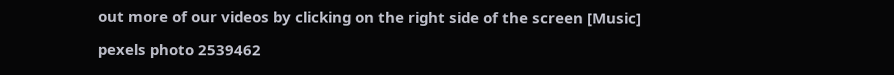out more of our videos by clicking on the right side of the screen [Music]

pexels photo 2539462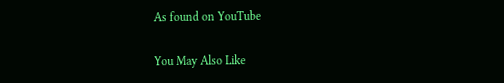As found on YouTube

You May Also Like